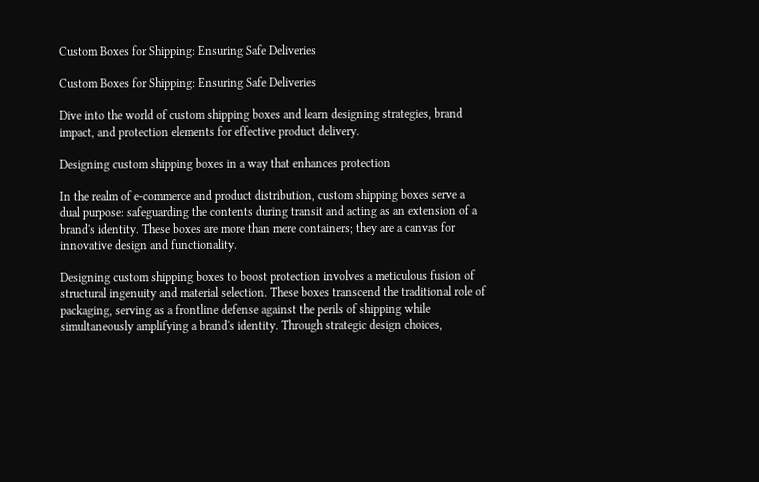Custom Boxes for Shipping: Ensuring Safe Deliveries

Custom Boxes for Shipping: Ensuring Safe Deliveries

Dive into the world of custom shipping boxes and learn designing strategies, brand impact, and protection elements for effective product delivery.

Designing custom shipping boxes in a way that enhances protection

In the realm of e-commerce and product distribution, custom shipping boxes serve a dual purpose: safeguarding the contents during transit and acting as an extension of a brand's identity. These boxes are more than mere containers; they are a canvas for innovative design and functionality.

Designing custom shipping boxes to boost protection involves a meticulous fusion of structural ingenuity and material selection. These boxes transcend the traditional role of packaging, serving as a frontline defense against the perils of shipping while simultaneously amplifying a brand's identity. Through strategic design choices,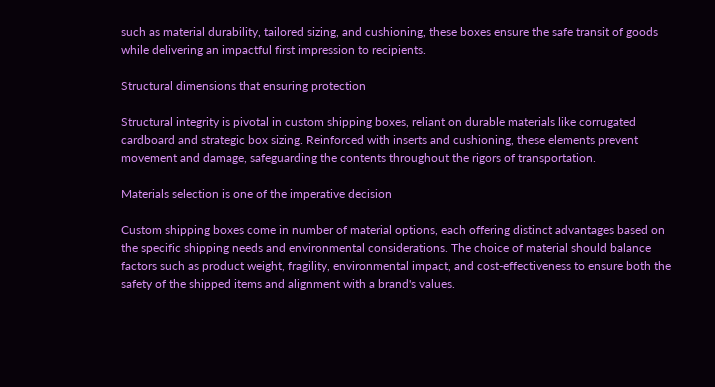such as material durability, tailored sizing, and cushioning, these boxes ensure the safe transit of goods while delivering an impactful first impression to recipients.

Structural dimensions that ensuring protection

Structural integrity is pivotal in custom shipping boxes, reliant on durable materials like corrugated cardboard and strategic box sizing. Reinforced with inserts and cushioning, these elements prevent movement and damage, safeguarding the contents throughout the rigors of transportation.

Materials selection is one of the imperative decision

Custom shipping boxes come in number of material options, each offering distinct advantages based on the specific shipping needs and environmental considerations. The choice of material should balance factors such as product weight, fragility, environmental impact, and cost-effectiveness to ensure both the safety of the shipped items and alignment with a brand's values.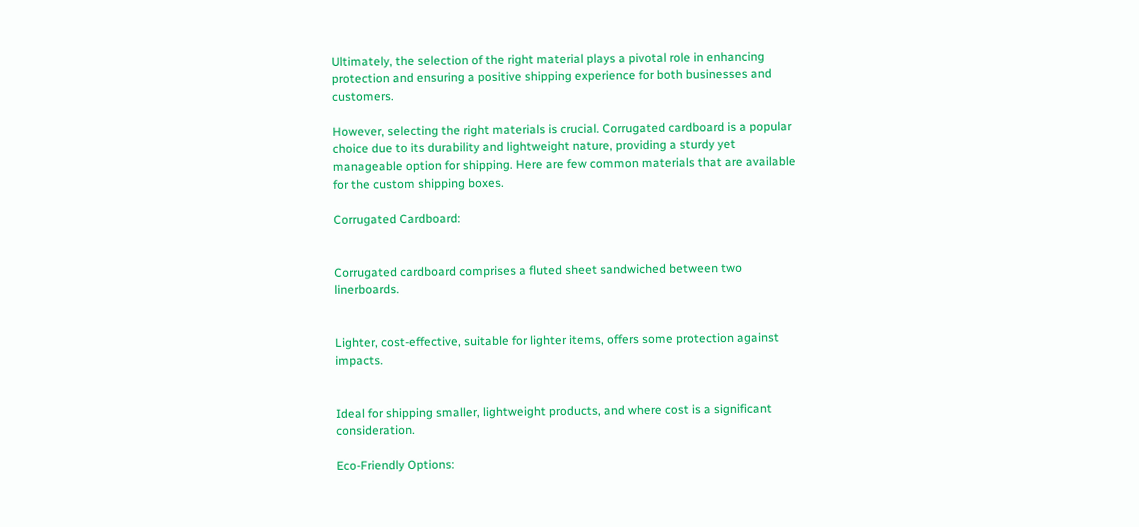Ultimately, the selection of the right material plays a pivotal role in enhancing protection and ensuring a positive shipping experience for both businesses and customers.

However, selecting the right materials is crucial. Corrugated cardboard is a popular choice due to its durability and lightweight nature, providing a sturdy yet manageable option for shipping. Here are few common materials that are available for the custom shipping boxes.

Corrugated Cardboard:


Corrugated cardboard comprises a fluted sheet sandwiched between two linerboards.


Lighter, cost-effective, suitable for lighter items, offers some protection against impacts.


Ideal for shipping smaller, lightweight products, and where cost is a significant consideration.

Eco-Friendly Options: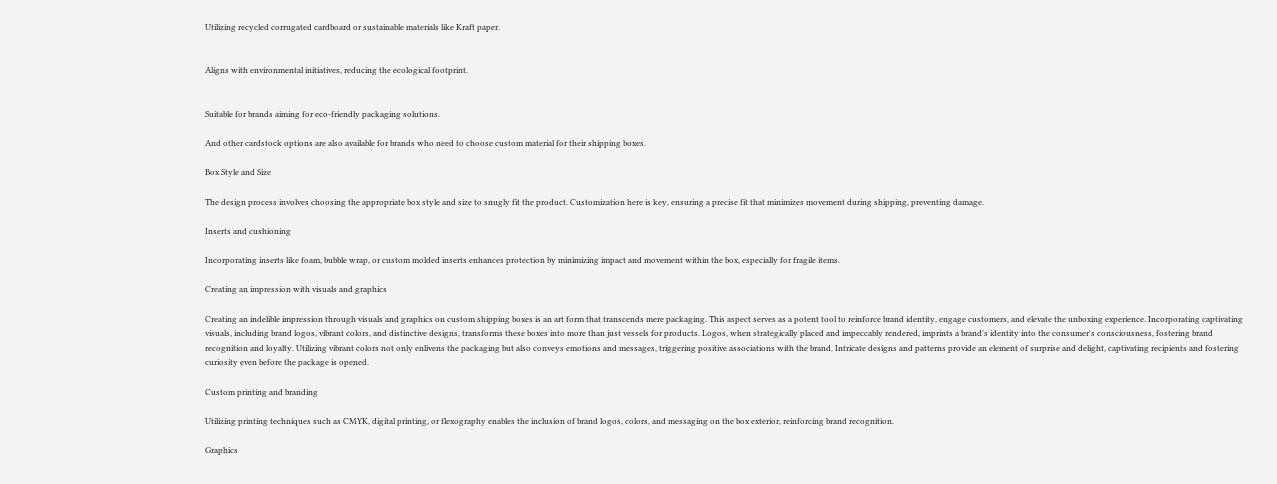Utilizing recycled corrugated cardboard or sustainable materials like Kraft paper.


Aligns with environmental initiatives, reducing the ecological footprint.


Suitable for brands aiming for eco-friendly packaging solutions.

And other cardstock options are also available for brands who need to choose custom material for their shipping boxes.

Box Style and Size

The design process involves choosing the appropriate box style and size to snugly fit the product. Customization here is key, ensuring a precise fit that minimizes movement during shipping, preventing damage.

Inserts and cushioning

Incorporating inserts like foam, bubble wrap, or custom molded inserts enhances protection by minimizing impact and movement within the box, especially for fragile items.

Creating an impression with visuals and graphics

Creating an indelible impression through visuals and graphics on custom shipping boxes is an art form that transcends mere packaging. This aspect serves as a potent tool to reinforce brand identity, engage customers, and elevate the unboxing experience. Incorporating captivating visuals, including brand logos, vibrant colors, and distinctive designs, transforms these boxes into more than just vessels for products. Logos, when strategically placed and impeccably rendered, imprints a brand's identity into the consumer's consciousness, fostering brand recognition and loyalty. Utilizing vibrant colors not only enlivens the packaging but also conveys emotions and messages, triggering positive associations with the brand. Intricate designs and patterns provide an element of surprise and delight, captivating recipients and fostering curiosity even before the package is opened.

Custom printing and branding

Utilizing printing techniques such as CMYK, digital printing, or flexography enables the inclusion of brand logos, colors, and messaging on the box exterior, reinforcing brand recognition.

Graphics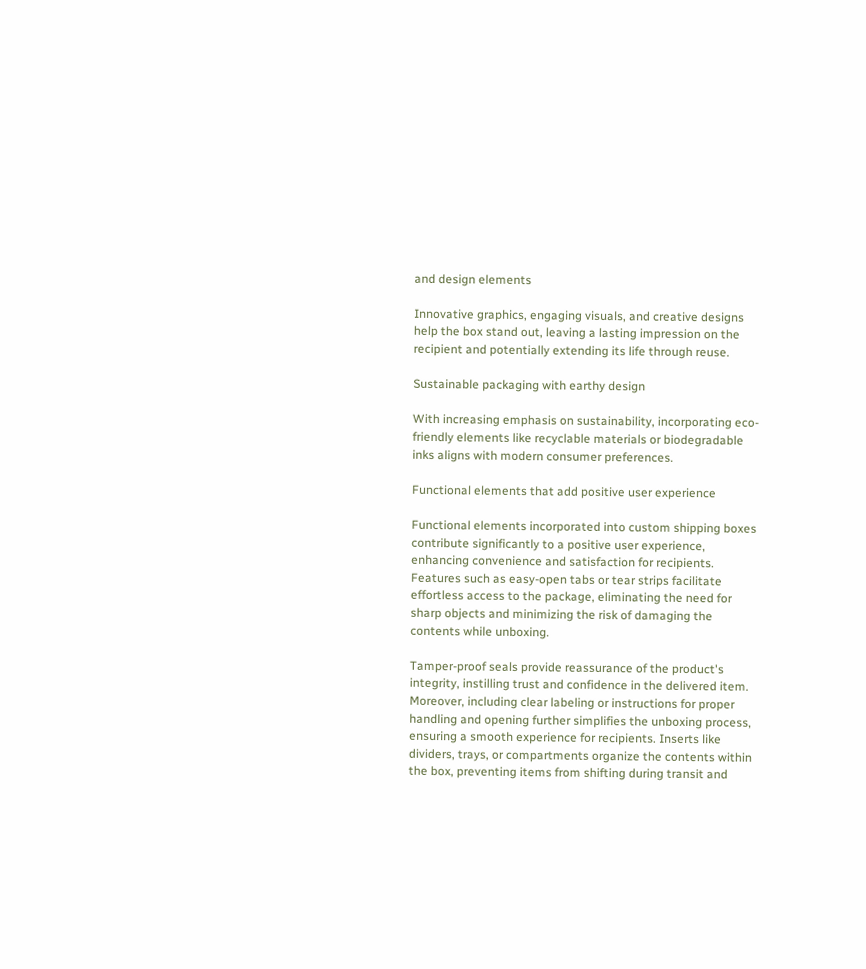and design elements

Innovative graphics, engaging visuals, and creative designs help the box stand out, leaving a lasting impression on the recipient and potentially extending its life through reuse.

Sustainable packaging with earthy design

With increasing emphasis on sustainability, incorporating eco-friendly elements like recyclable materials or biodegradable inks aligns with modern consumer preferences.

Functional elements that add positive user experience

Functional elements incorporated into custom shipping boxes contribute significantly to a positive user experience, enhancing convenience and satisfaction for recipients. Features such as easy-open tabs or tear strips facilitate effortless access to the package, eliminating the need for sharp objects and minimizing the risk of damaging the contents while unboxing.

Tamper-proof seals provide reassurance of the product's integrity, instilling trust and confidence in the delivered item. Moreover, including clear labeling or instructions for proper handling and opening further simplifies the unboxing process, ensuring a smooth experience for recipients. Inserts like dividers, trays, or compartments organize the contents within the box, preventing items from shifting during transit and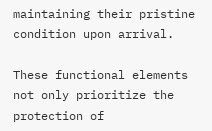maintaining their pristine condition upon arrival.

These functional elements not only prioritize the protection of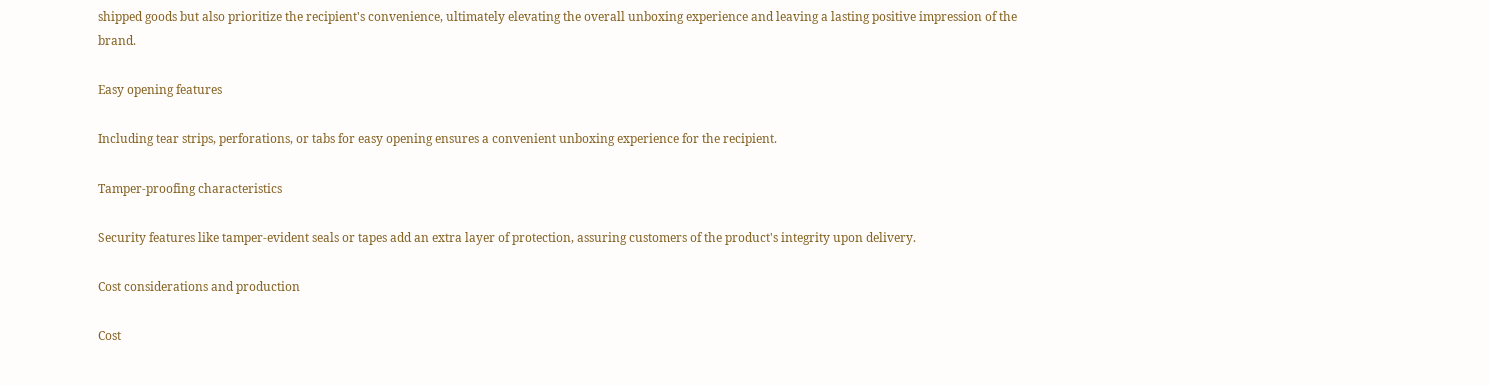shipped goods but also prioritize the recipient's convenience, ultimately elevating the overall unboxing experience and leaving a lasting positive impression of the brand.

Easy opening features

Including tear strips, perforations, or tabs for easy opening ensures a convenient unboxing experience for the recipient.

Tamper-proofing characteristics

Security features like tamper-evident seals or tapes add an extra layer of protection, assuring customers of the product's integrity upon delivery.

Cost considerations and production

Cost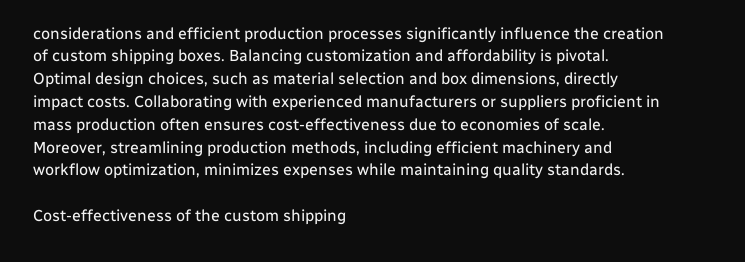considerations and efficient production processes significantly influence the creation of custom shipping boxes. Balancing customization and affordability is pivotal. Optimal design choices, such as material selection and box dimensions, directly impact costs. Collaborating with experienced manufacturers or suppliers proficient in mass production often ensures cost-effectiveness due to economies of scale. Moreover, streamlining production methods, including efficient machinery and workflow optimization, minimizes expenses while maintaining quality standards.

Cost-effectiveness of the custom shipping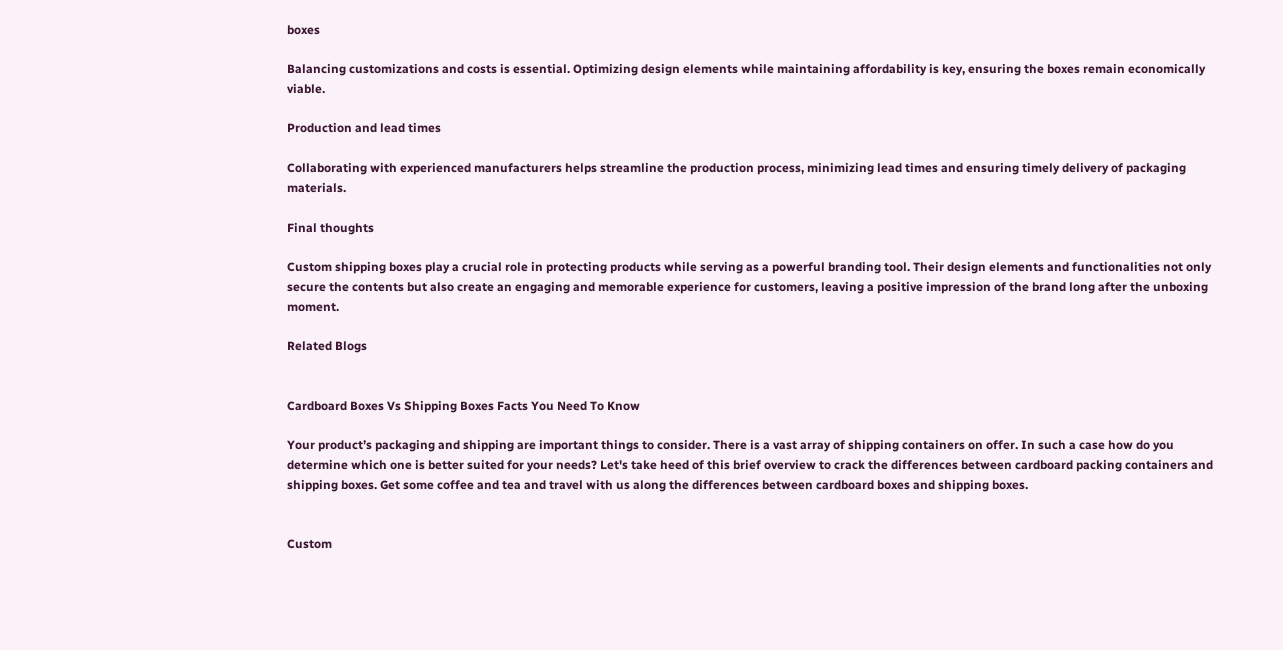boxes

Balancing customizations and costs is essential. Optimizing design elements while maintaining affordability is key, ensuring the boxes remain economically viable.

Production and lead times

Collaborating with experienced manufacturers helps streamline the production process, minimizing lead times and ensuring timely delivery of packaging materials.

Final thoughts

Custom shipping boxes play a crucial role in protecting products while serving as a powerful branding tool. Their design elements and functionalities not only secure the contents but also create an engaging and memorable experience for customers, leaving a positive impression of the brand long after the unboxing moment.

Related Blogs


Cardboard Boxes Vs Shipping Boxes Facts You Need To Know

Your product’s packaging and shipping are important things to consider. There is a vast array of shipping containers on offer. In such a case how do you determine which one is better suited for your needs? Let's take heed of this brief overview to crack the differences between cardboard packing containers and shipping boxes. Get some coffee and tea and travel with us along the differences between cardboard boxes and shipping boxes.


Custom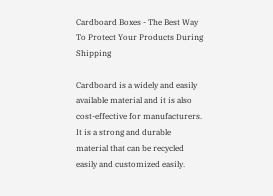Cardboard Boxes - The Best Way To Protect Your Products During Shipping

Cardboard is a widely and easily available material and it is also cost-effective for manufacturers. It is a strong and durable material that can be recycled easily and customized easily.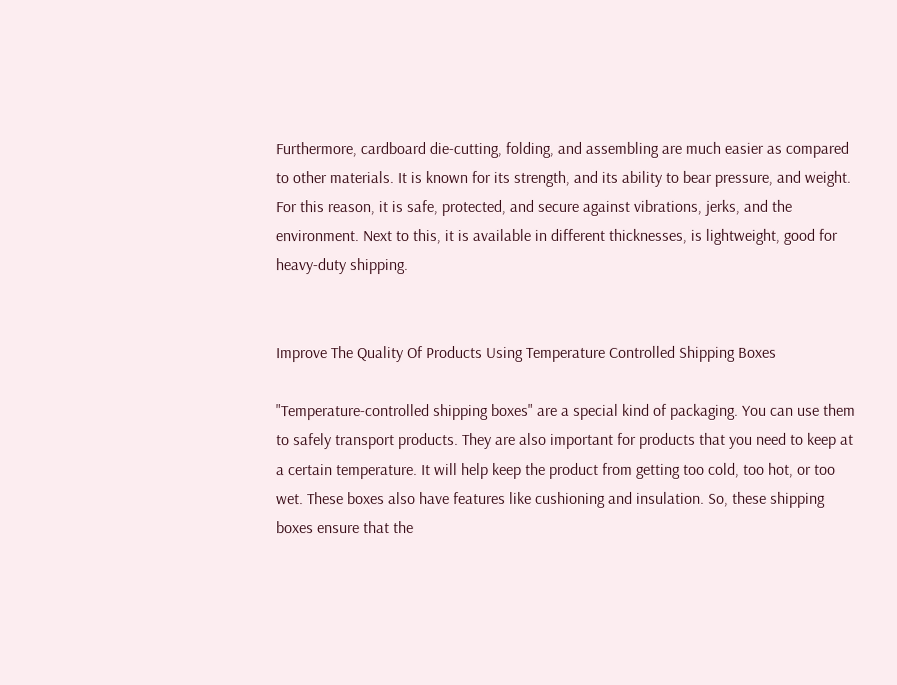Furthermore, cardboard die-cutting, folding, and assembling are much easier as compared to other materials. It is known for its strength, and its ability to bear pressure, and weight. For this reason, it is safe, protected, and secure against vibrations, jerks, and the environment. Next to this, it is available in different thicknesses, is lightweight, good for heavy-duty shipping.


Improve The Quality Of Products Using Temperature Controlled Shipping Boxes

"Temperature-controlled shipping boxes" are a special kind of packaging. You can use them to safely transport products. They are also important for products that you need to keep at a certain temperature. It will help keep the product from getting too cold, too hot, or too wet. These boxes also have features like cushioning and insulation. So, these shipping boxes ensure that the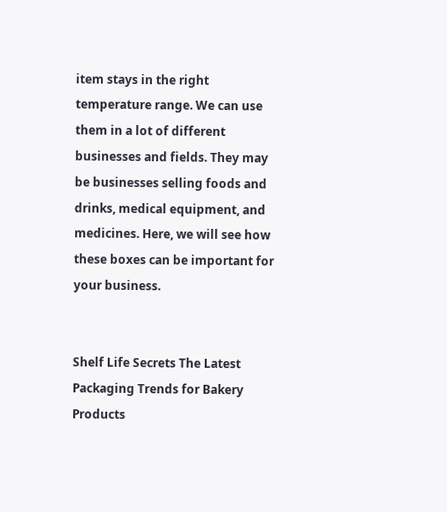item stays in the right temperature range. We can use them in a lot of different businesses and fields. They may be businesses selling foods and drinks, medical equipment, and medicines. Here, we will see how these boxes can be important for your business.


Shelf Life Secrets The Latest Packaging Trends for Bakery Products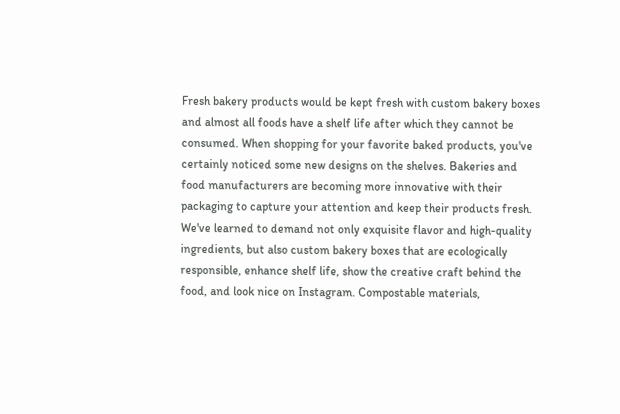Fresh bakery products would be kept fresh with custom bakery boxes and almost all foods have a shelf life after which they cannot be consumed. When shopping for your favorite baked products, you've certainly noticed some new designs on the shelves. Bakeries and food manufacturers are becoming more innovative with their packaging to capture your attention and keep their products fresh. We've learned to demand not only exquisite flavor and high-quality ingredients, but also custom bakery boxes that are ecologically responsible, enhance shelf life, show the creative craft behind the food, and look nice on Instagram. Compostable materials,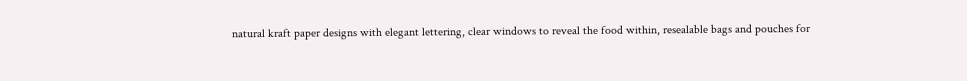natural kraft paper designs with elegant lettering, clear windows to reveal the food within, resealable bags and pouches for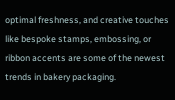optimal freshness, and creative touches like bespoke stamps, embossing, or ribbon accents are some of the newest trends in bakery packaging.